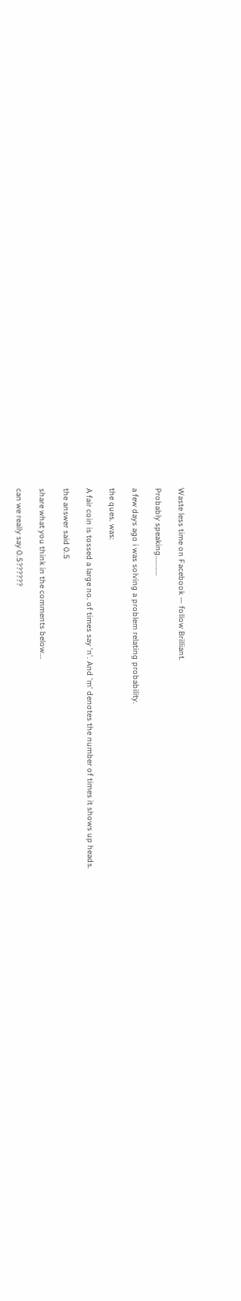Waste less time on Facebook — follow Brilliant.

Probably speaking..........

a few days ago i was solving a problem relating probability.

the ques. was:

A fair coin is tossed a large no. of times say 'n'. And 'm' denotes the number of times it shows up heads.

the answer said 0.5

share what you think in the comments below...

can we really say 0.5??????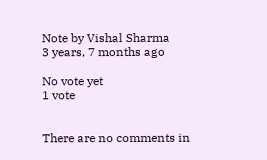Note by Vishal Sharma
3 years, 7 months ago

No vote yet
1 vote


There are no comments in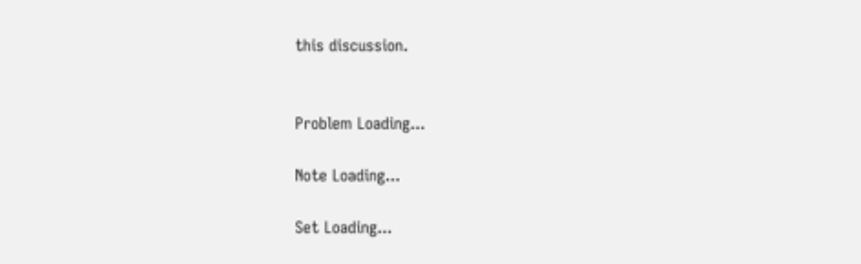this discussion.


Problem Loading...

Note Loading...

Set Loading...